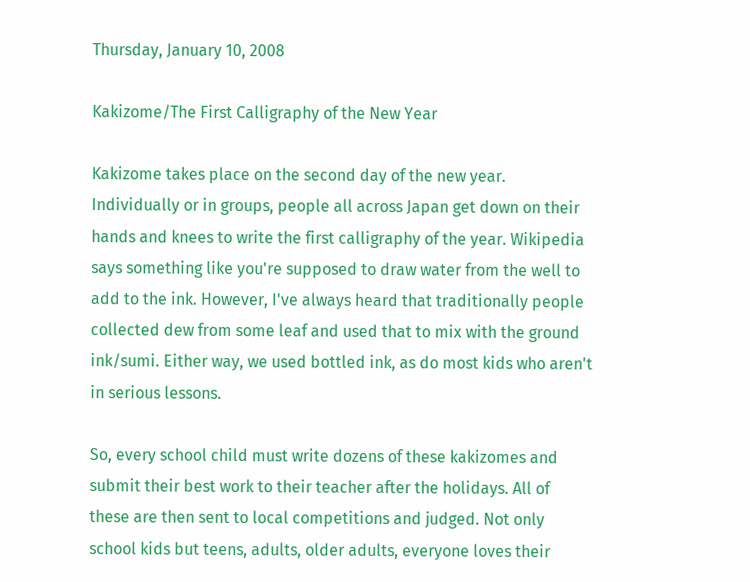Thursday, January 10, 2008

Kakizome/The First Calligraphy of the New Year

Kakizome takes place on the second day of the new year. Individually or in groups, people all across Japan get down on their hands and knees to write the first calligraphy of the year. Wikipedia says something like you're supposed to draw water from the well to add to the ink. However, I've always heard that traditionally people collected dew from some leaf and used that to mix with the ground ink/sumi. Either way, we used bottled ink, as do most kids who aren't in serious lessons.

So, every school child must write dozens of these kakizomes and submit their best work to their teacher after the holidays. All of these are then sent to local competitions and judged. Not only school kids but teens, adults, older adults, everyone loves their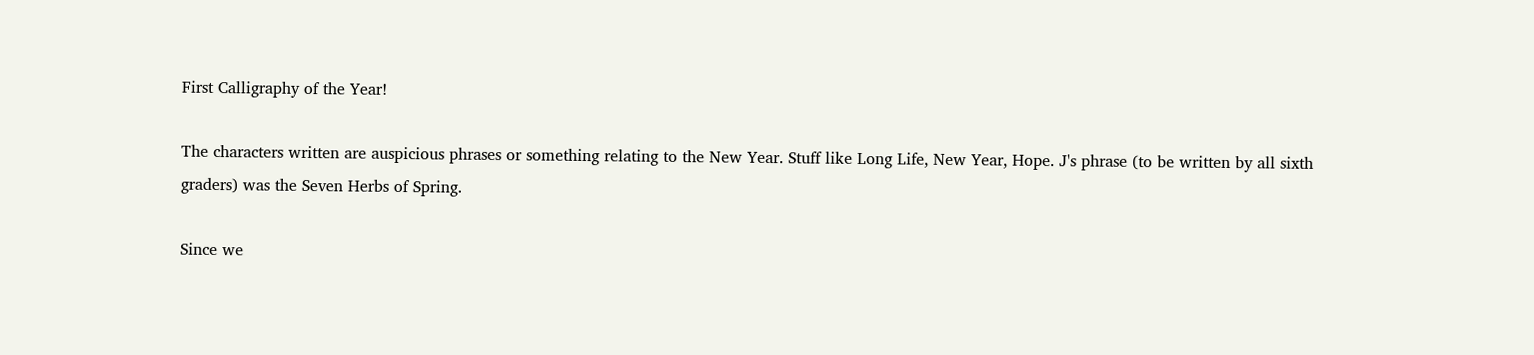First Calligraphy of the Year!

The characters written are auspicious phrases or something relating to the New Year. Stuff like Long Life, New Year, Hope. J's phrase (to be written by all sixth graders) was the Seven Herbs of Spring.

Since we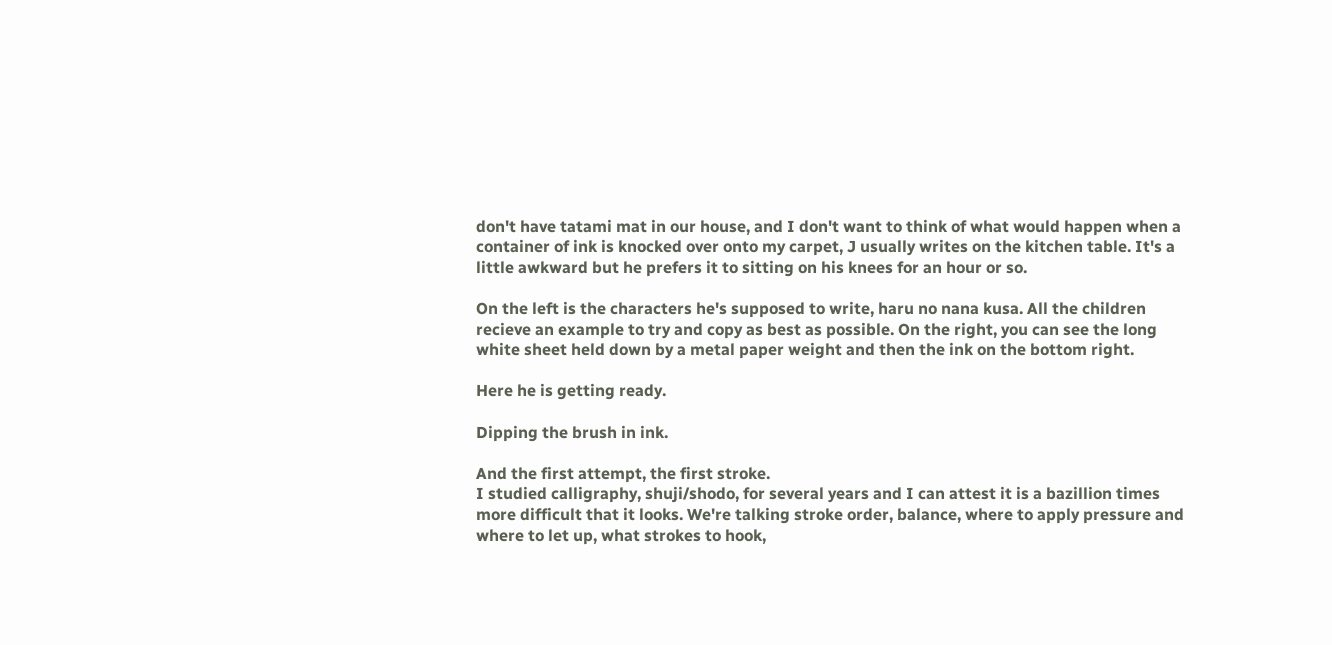don't have tatami mat in our house, and I don't want to think of what would happen when a container of ink is knocked over onto my carpet, J usually writes on the kitchen table. It's a little awkward but he prefers it to sitting on his knees for an hour or so.

On the left is the characters he's supposed to write, haru no nana kusa. All the children recieve an example to try and copy as best as possible. On the right, you can see the long white sheet held down by a metal paper weight and then the ink on the bottom right.

Here he is getting ready.

Dipping the brush in ink.

And the first attempt, the first stroke.
I studied calligraphy, shuji/shodo, for several years and I can attest it is a bazillion times more difficult that it looks. We're talking stroke order, balance, where to apply pressure and where to let up, what strokes to hook,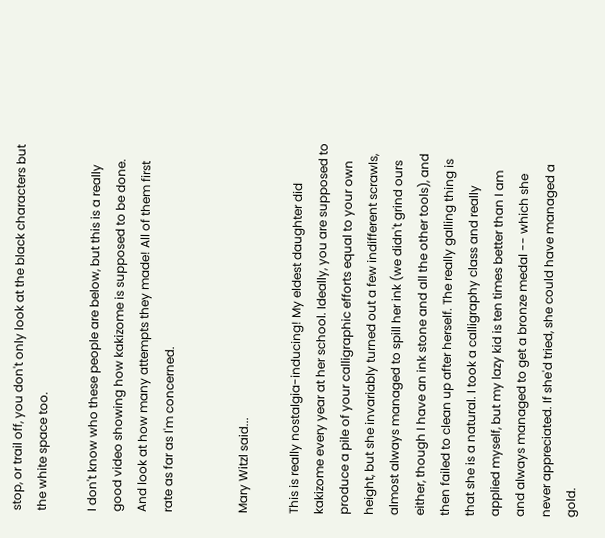stop, or trail off, you don't only look at the black characters but the white space too.

I don't know who these people are below, but this is a really good video showing how kakizome is supposed to be done. And look at how many attempts they made! All of them first rate as far as I'm concerned.


Mary Witzl said...

This is really nostalgia-inducing! My eldest daughter did kakizome every year at her school. Ideally, you are supposed to produce a pile of your calligraphic efforts equal to your own height, but she invariably turned out a few indifferent scrawls, almost always managed to spill her ink (we didn't grind ours either, though I have an ink stone and all the other tools), and then failed to clean up after herself. The really galling thing is that she is a natural. I took a calligraphy class and really applied myself, but my lazy kid is ten times better than I am and always managed to get a bronze medal -- which she never appreciated. If she'd tried, she could have managed a gold.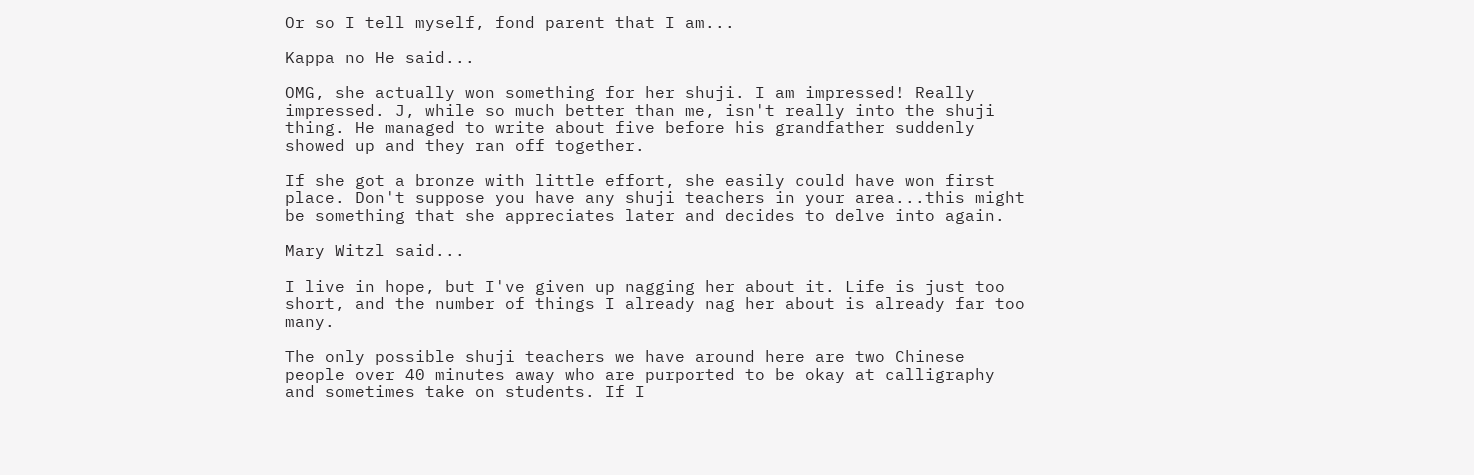Or so I tell myself, fond parent that I am...

Kappa no He said...

OMG, she actually won something for her shuji. I am impressed! Really impressed. J, while so much better than me, isn't really into the shuji thing. He managed to write about five before his grandfather suddenly showed up and they ran off together.

If she got a bronze with little effort, she easily could have won first place. Don't suppose you have any shuji teachers in your area...this might be something that she appreciates later and decides to delve into again.

Mary Witzl said...

I live in hope, but I've given up nagging her about it. Life is just too short, and the number of things I already nag her about is already far too many.

The only possible shuji teachers we have around here are two Chinese people over 40 minutes away who are purported to be okay at calligraphy and sometimes take on students. If I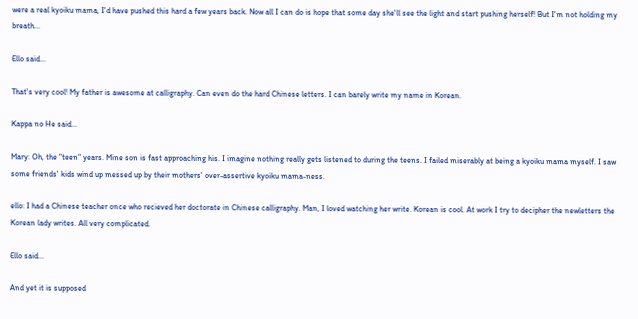were a real kyoiku mama, I'd have pushed this hard a few years back. Now all I can do is hope that some day she'll see the light and start pushing herself! But I'm not holding my breath...

Ello said...

That's very cool! My father is awesome at calligraphy. Can even do the hard Chinese letters. I can barely write my name in Korean.

Kappa no He said...

Mary: Oh, the "teen" years. Mine son is fast approaching his. I imagine nothing really gets listened to during the teens. I failed miserably at being a kyoiku mama myself. I saw some friends' kids wind up messed up by their mothers' over-assertive kyoiku mama-ness.

ello: I had a Chinese teacher once who recieved her doctorate in Chinese calligraphy. Man, I loved watching her write. Korean is cool. At work I try to decipher the newletters the Korean lady writes. All very complicated.

Ello said...

And yet it is supposed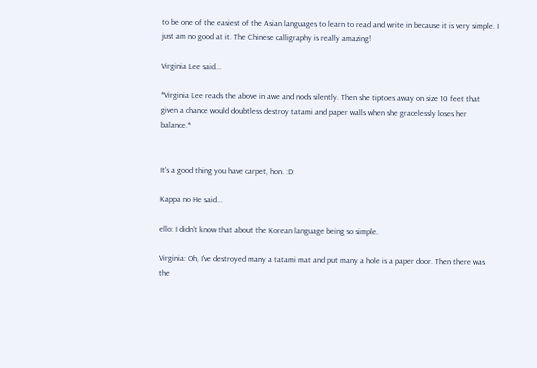to be one of the easiest of the Asian languages to learn to read and write in because it is very simple. I just am no good at it. The Chinese calligraphy is really amazing!

Virginia Lee said...

*Virginia Lee reads the above in awe and nods silently. Then she tiptoes away on size 10 feet that given a chance would doubtless destroy tatami and paper walls when she gracelessly loses her balance.*


It's a good thing you have carpet, hon. :D

Kappa no He said...

ello: I didn't know that about the Korean language being so simple.

Virginia: Oh, I've destroyed many a tatami mat and put many a hole is a paper door. Then there was the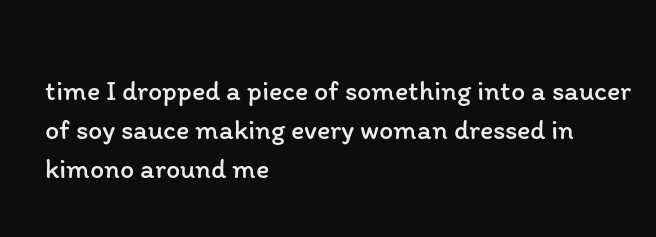time I dropped a piece of something into a saucer of soy sauce making every woman dressed in kimono around me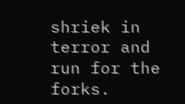shriek in terror and run for the forks.